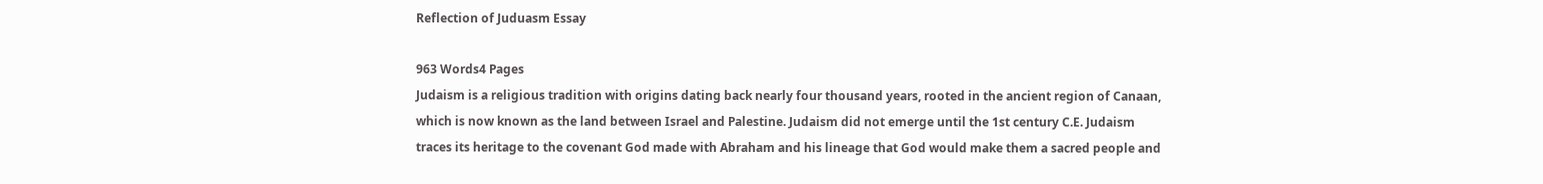Reflection of Juduasm Essay

963 Words4 Pages
Judaism is a religious tradition with origins dating back nearly four thousand years, rooted in the ancient region of Canaan, which is now known as the land between Israel and Palestine. Judaism did not emerge until the 1st century C.E. Judaism traces its heritage to the covenant God made with Abraham and his lineage that God would make them a sacred people and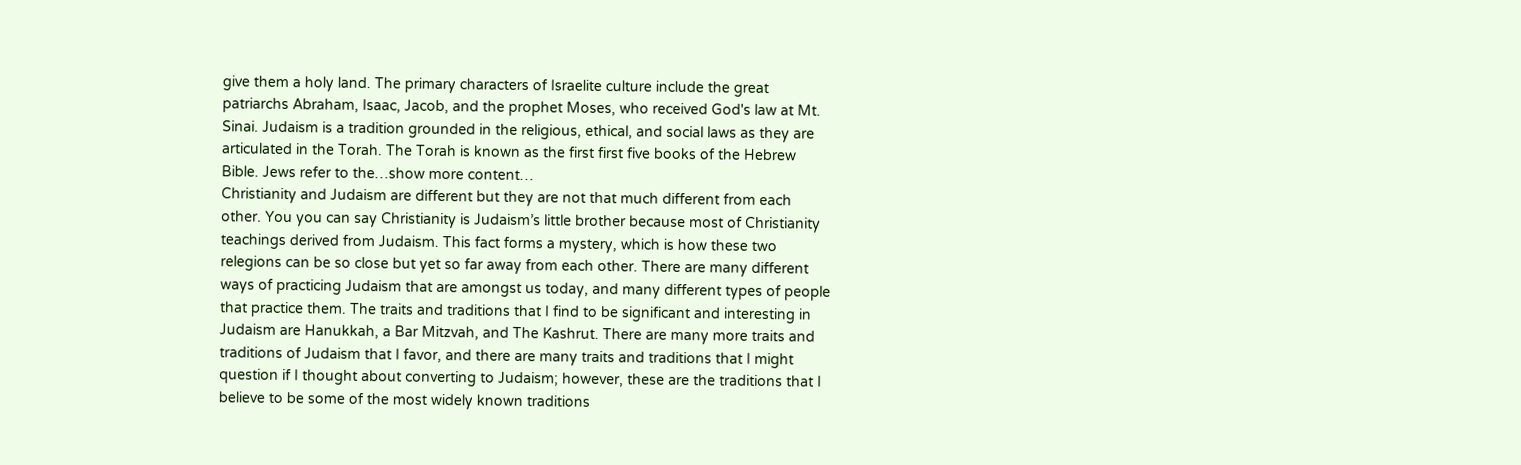give them a holy land. The primary characters of Israelite culture include the great patriarchs Abraham, Isaac, Jacob, and the prophet Moses, who received God's law at Mt. Sinai. Judaism is a tradition grounded in the religious, ethical, and social laws as they are articulated in the Torah. The Torah is known as the first first five books of the Hebrew Bible. Jews refer to the…show more content…
Christianity and Judaism are different but they are not that much different from each other. You you can say Christianity is Judaism’s little brother because most of Christianity teachings derived from Judaism. This fact forms a mystery, which is how these two relegions can be so close but yet so far away from each other. There are many different ways of practicing Judaism that are amongst us today, and many different types of people that practice them. The traits and traditions that I find to be significant and interesting in Judaism are Hanukkah, a Bar Mitzvah, and The Kashrut. There are many more traits and traditions of Judaism that I favor, and there are many traits and traditions that I might question if I thought about converting to Judaism; however, these are the traditions that I believe to be some of the most widely known traditions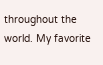throughout the world. My favorite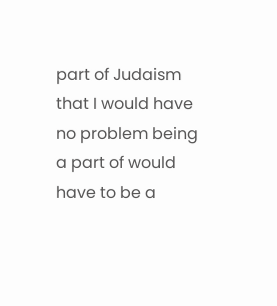part of Judaism that I would have no problem being a part of would have to be a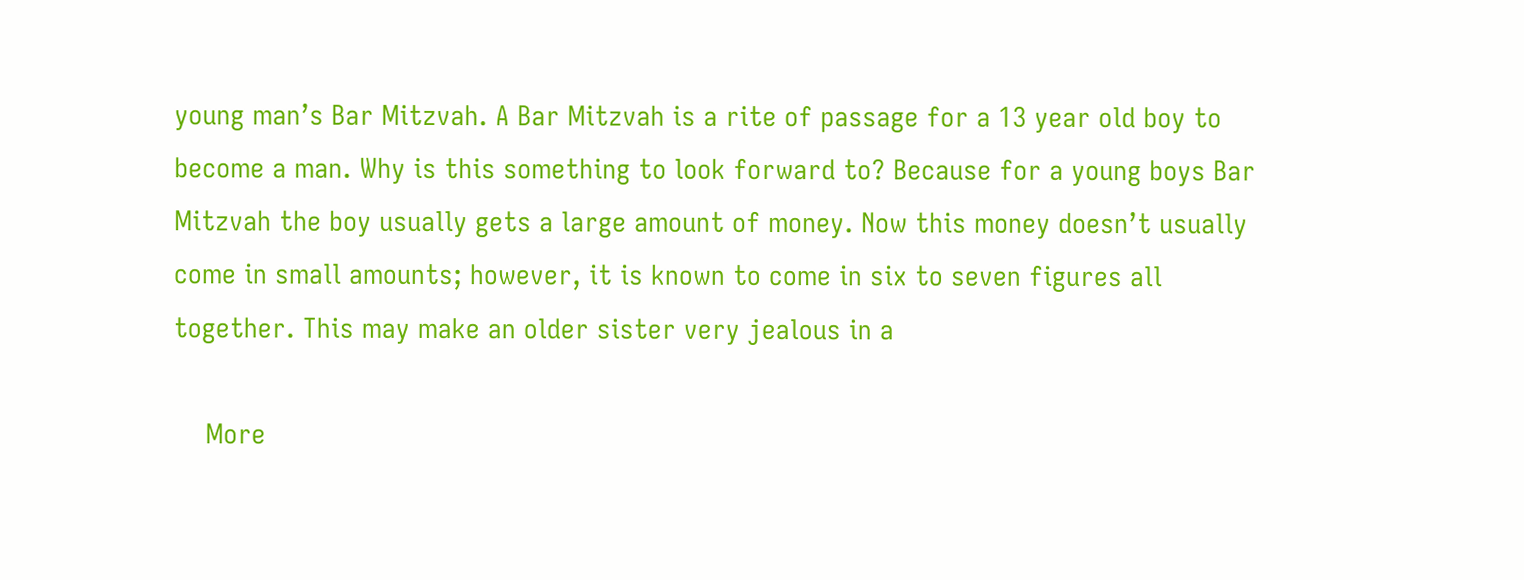young man’s Bar Mitzvah. A Bar Mitzvah is a rite of passage for a 13 year old boy to become a man. Why is this something to look forward to? Because for a young boys Bar Mitzvah the boy usually gets a large amount of money. Now this money doesn’t usually come in small amounts; however, it is known to come in six to seven figures all together. This may make an older sister very jealous in a

    More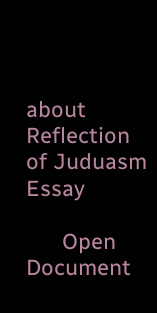about Reflection of Juduasm Essay

      Open Document